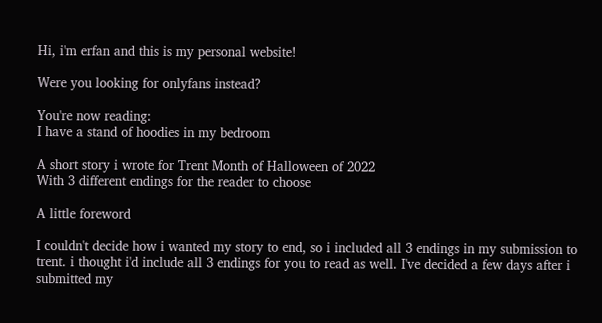Hi, i'm erfan and this is my personal website!

Were you looking for onlyfans instead?

You're now reading:
I have a stand of hoodies in my bedroom

A short story i wrote for Trent Month of Halloween of 2022
With 3 different endings for the reader to choose

A little foreword

I couldn't decide how i wanted my story to end, so i included all 3 endings in my submission to trent. i thought i'd include all 3 endings for you to read as well. I've decided a few days after i submitted my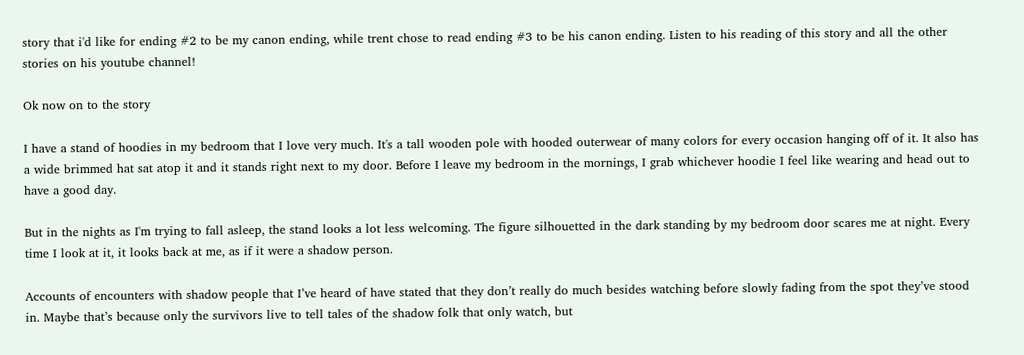story that i'd like for ending #2 to be my canon ending, while trent chose to read ending #3 to be his canon ending. Listen to his reading of this story and all the other stories on his youtube channel!

Ok now on to the story

I have a stand of hoodies in my bedroom that I love very much. It's a tall wooden pole with hooded outerwear of many colors for every occasion hanging off of it. It also has a wide brimmed hat sat atop it and it stands right next to my door. Before I leave my bedroom in the mornings, I grab whichever hoodie I feel like wearing and head out to have a good day.

But in the nights as I'm trying to fall asleep, the stand looks a lot less welcoming. The figure silhouetted in the dark standing by my bedroom door scares me at night. Every time I look at it, it looks back at me, as if it were a shadow person.

Accounts of encounters with shadow people that I’ve heard of have stated that they don’t really do much besides watching before slowly fading from the spot they’ve stood in. Maybe that’s because only the survivors live to tell tales of the shadow folk that only watch, but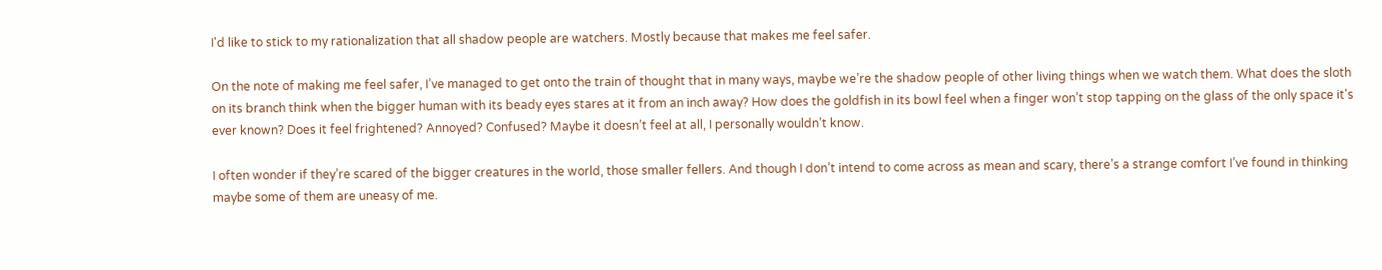I'd like to stick to my rationalization that all shadow people are watchers. Mostly because that makes me feel safer.

On the note of making me feel safer, I’ve managed to get onto the train of thought that in many ways, maybe we’re the shadow people of other living things when we watch them. What does the sloth on its branch think when the bigger human with its beady eyes stares at it from an inch away? How does the goldfish in its bowl feel when a finger won’t stop tapping on the glass of the only space it's ever known? Does it feel frightened? Annoyed? Confused? Maybe it doesn’t feel at all, I personally wouldn’t know.

I often wonder if they’re scared of the bigger creatures in the world, those smaller fellers. And though I don’t intend to come across as mean and scary, there’s a strange comfort I’ve found in thinking maybe some of them are uneasy of me.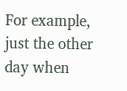For example, just the other day when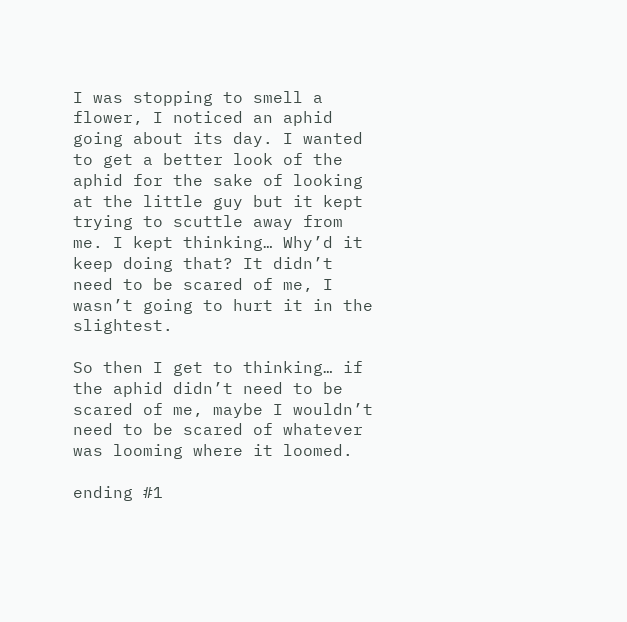I was stopping to smell a flower, I noticed an aphid going about its day. I wanted to get a better look of the aphid for the sake of looking at the little guy but it kept trying to scuttle away from me. I kept thinking… Why’d it keep doing that? It didn’t need to be scared of me, I wasn’t going to hurt it in the slightest.

So then I get to thinking… if the aphid didn’t need to be scared of me, maybe I wouldn’t need to be scared of whatever was looming where it loomed.

ending #1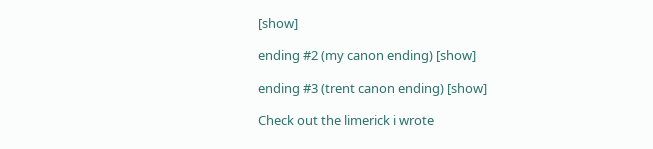[show]

ending #2 (my canon ending) [show]

ending #3 (trent canon ending) [show]

Check out the limerick i wrote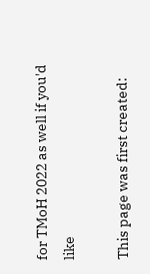for TMoH 2022 as well if you'd like

This page was first created: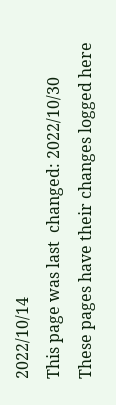2022/10/14
This page was last  changed: 2022/10/30
These pages have their changes logged here